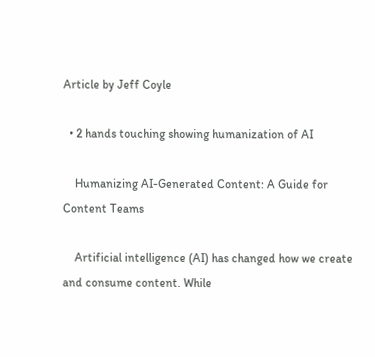Article by Jeff Coyle

  • 2 hands touching showing humanization of AI

    Humanizing AI-Generated Content: A Guide for Content Teams

    Artificial intelligence (AI) has changed how we create and consume content. While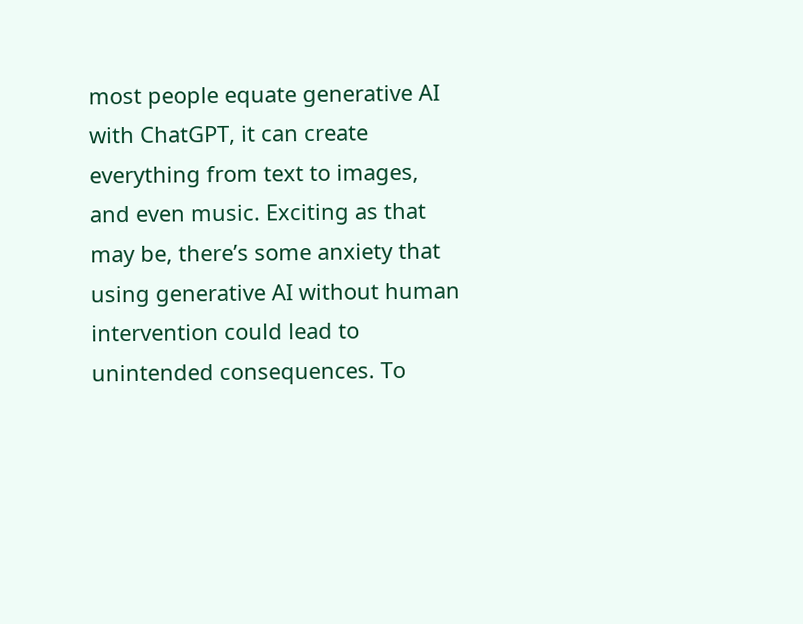most people equate generative AI with ChatGPT, it can create everything from text to images, and even music. Exciting as that may be, there’s some anxiety that using generative AI without human intervention could lead to unintended consequences. To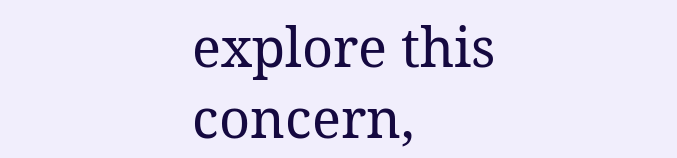explore this concern,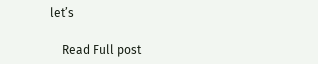let’s

    Read Full post